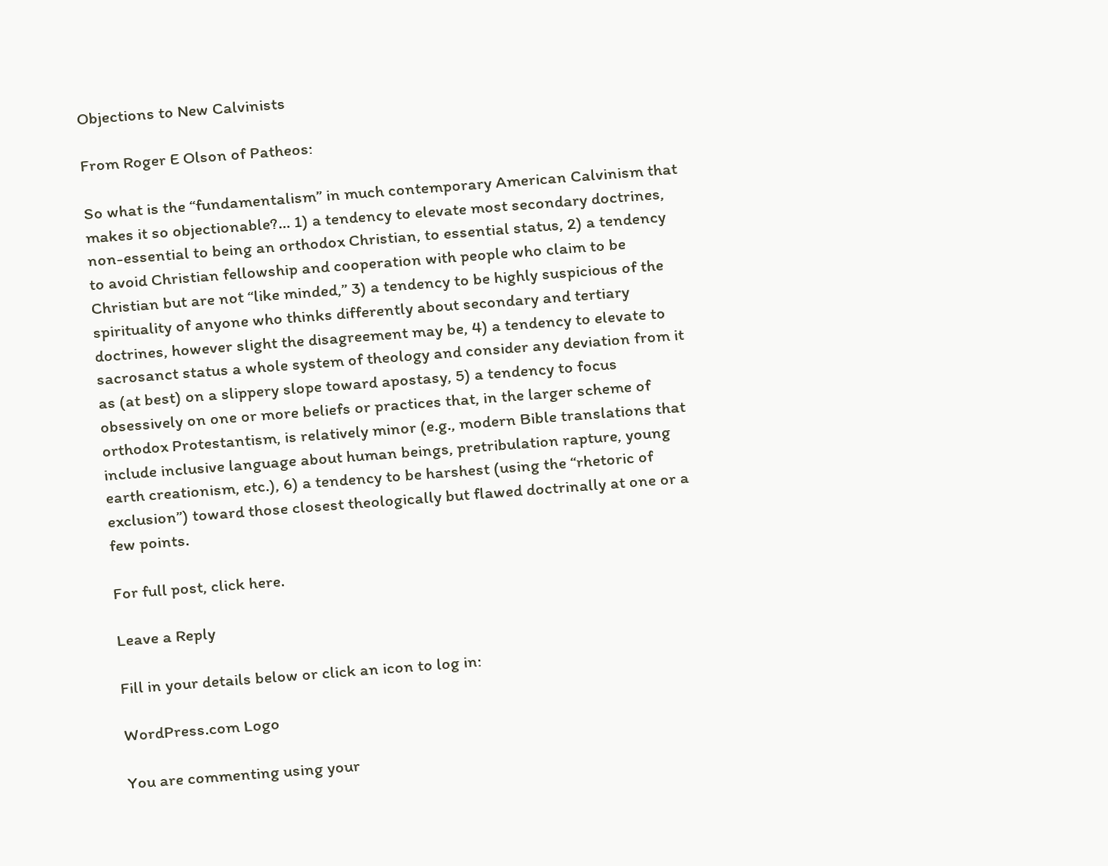Objections to New Calvinists

From Roger E Olson of Patheos:

So what is the “fundamentalism” in much contemporary American Calvinism that makes it so objectionable?… 1) a tendency to elevate most secondary doctrines, non-essential to being an orthodox Christian, to essential status, 2) a tendency to avoid Christian fellowship and cooperation with people who claim to be Christian but are not “like minded,” 3) a tendency to be highly suspicious of the spirituality of anyone who thinks differently about secondary and tertiary doctrines, however slight the disagreement may be, 4) a tendency to elevate to sacrosanct status a whole system of theology and consider any deviation from it as (at best) on a slippery slope toward apostasy, 5) a tendency to focus obsessively on one or more beliefs or practices that, in the larger scheme of orthodox Protestantism, is relatively minor (e.g., modern Bible translations that include inclusive language about human beings, pretribulation rapture, young earth creationism, etc.), 6) a tendency to be harshest (using the “rhetoric of exclusion”) toward those closest theologically but flawed doctrinally at one or a few points.

For full post, click here.

Leave a Reply

Fill in your details below or click an icon to log in:

WordPress.com Logo

You are commenting using your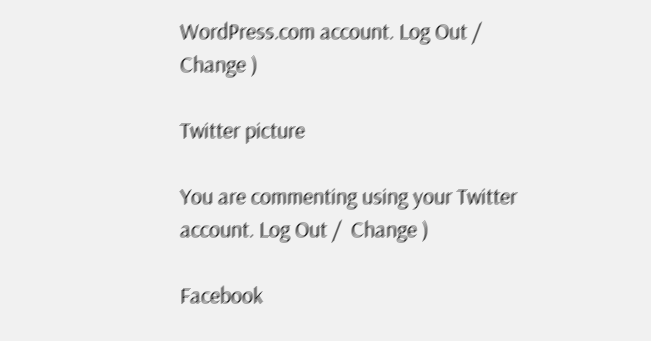WordPress.com account. Log Out /  Change )

Twitter picture

You are commenting using your Twitter account. Log Out /  Change )

Facebook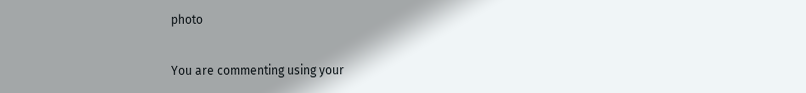photo

You are commenting using your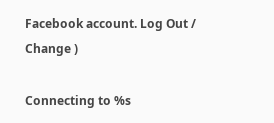Facebook account. Log Out /  Change )

Connecting to %s